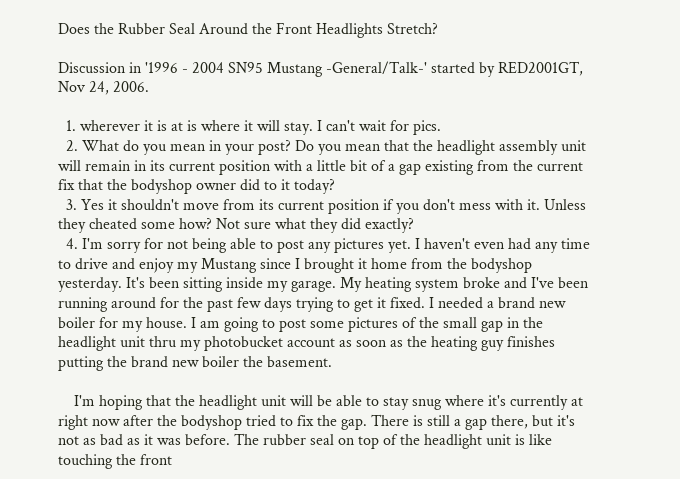Does the Rubber Seal Around the Front Headlights Stretch?

Discussion in '1996 - 2004 SN95 Mustang -General/Talk-' started by RED2001GT, Nov 24, 2006.

  1. wherever it is at is where it will stay. I can't wait for pics.
  2. What do you mean in your post? Do you mean that the headlight assembly unit will remain in its current position with a little bit of a gap existing from the current fix that the bodyshop owner did to it today?
  3. Yes it shouldn't move from its current position if you don't mess with it. Unless they cheated some how? Not sure what they did exactly?
  4. I'm sorry for not being able to post any pictures yet. I haven't even had any time to drive and enjoy my Mustang since I brought it home from the bodyshop yesterday. It's been sitting inside my garage. My heating system broke and I've been running around for the past few days trying to get it fixed. I needed a brand new boiler for my house. I am going to post some pictures of the small gap in the headlight unit thru my photobucket account as soon as the heating guy finishes putting the brand new boiler the basement.

    I'm hoping that the headlight unit will be able to stay snug where it's currently at right now after the bodyshop tried to fix the gap. There is still a gap there, but it's not as bad as it was before. The rubber seal on top of the headlight unit is like touching the front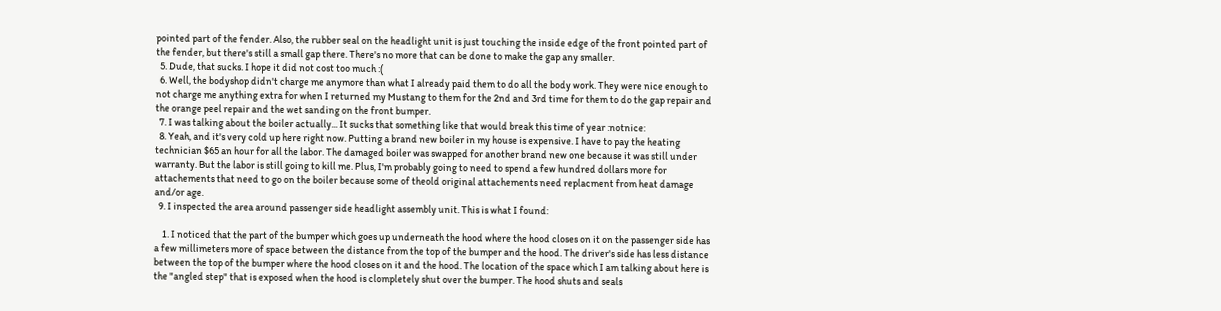pointed part of the fender. Also, the rubber seal on the headlight unit is just touching the inside edge of the front pointed part of the fender, but there's still a small gap there. There's no more that can be done to make the gap any smaller.
  5. Dude, that sucks. I hope it did not cost too much :(
  6. Well, the bodyshop didn't charge me anymore than what I already paid them to do all the body work. They were nice enough to not charge me anything extra for when I returned my Mustang to them for the 2nd and 3rd time for them to do the gap repair and the orange peel repair and the wet sanding on the front bumper.
  7. I was talking about the boiler actually... It sucks that something like that would break this time of year :notnice:
  8. Yeah, and it's very cold up here right now. Putting a brand new boiler in my house is expensive. I have to pay the heating technician $65 an hour for all the labor. The damaged boiler was swapped for another brand new one because it was still under warranty. But the labor is still going to kill me. Plus, I'm probably going to need to spend a few hundred dollars more for attachements that need to go on the boiler because some of theold original attachements need replacment from heat damage and/or age.
  9. I inspected the area around passenger side headlight assembly unit. This is what I found:

    1. I noticed that the part of the bumper which goes up underneath the hood where the hood closes on it on the passenger side has a few millimeters more of space between the distance from the top of the bumper and the hood. The driver's side has less distance between the top of the bumper where the hood closes on it and the hood. The location of the space which I am talking about here is the "angled step" that is exposed when the hood is clompletely shut over the bumper. The hood shuts and seals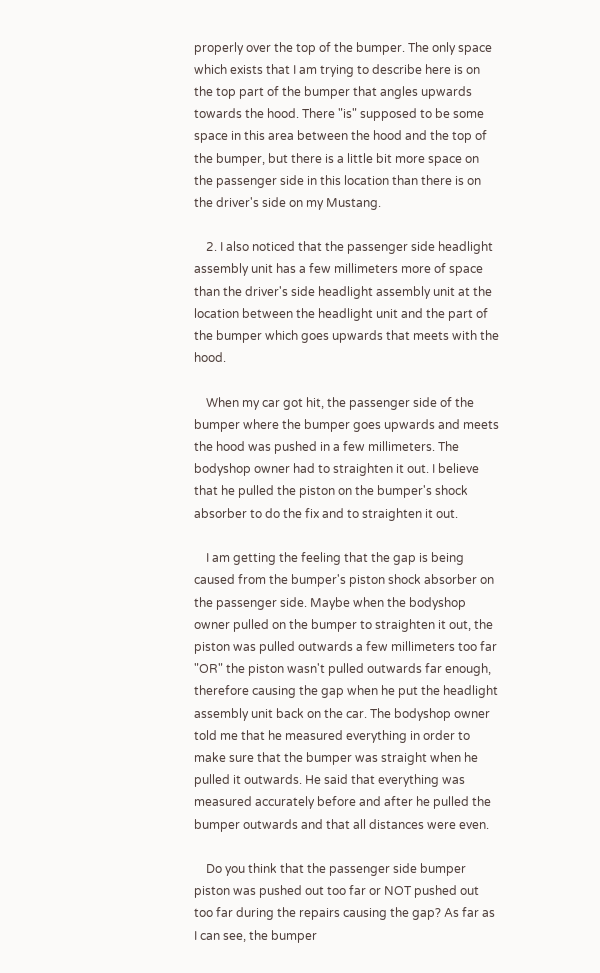properly over the top of the bumper. The only space which exists that I am trying to describe here is on the top part of the bumper that angles upwards towards the hood. There "is" supposed to be some space in this area between the hood and the top of the bumper, but there is a little bit more space on the passenger side in this location than there is on the driver's side on my Mustang.

    2. I also noticed that the passenger side headlight assembly unit has a few millimeters more of space than the driver's side headlight assembly unit at the location between the headlight unit and the part of the bumper which goes upwards that meets with the hood.

    When my car got hit, the passenger side of the bumper where the bumper goes upwards and meets the hood was pushed in a few millimeters. The bodyshop owner had to straighten it out. I believe that he pulled the piston on the bumper's shock absorber to do the fix and to straighten it out.

    I am getting the feeling that the gap is being caused from the bumper's piston shock absorber on the passenger side. Maybe when the bodyshop owner pulled on the bumper to straighten it out, the piston was pulled outwards a few millimeters too far "OR" the piston wasn't pulled outwards far enough, therefore causing the gap when he put the headlight assembly unit back on the car. The bodyshop owner told me that he measured everything in order to make sure that the bumper was straight when he pulled it outwards. He said that everything was measured accurately before and after he pulled the bumper outwards and that all distances were even.

    Do you think that the passenger side bumper piston was pushed out too far or NOT pushed out too far during the repairs causing the gap? As far as I can see, the bumper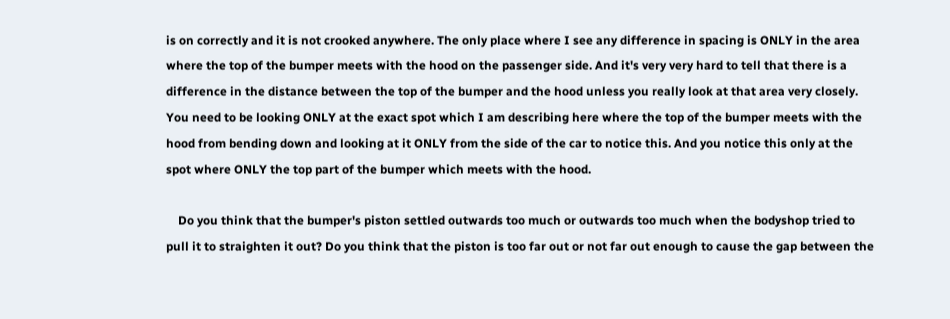is on correctly and it is not crooked anywhere. The only place where I see any difference in spacing is ONLY in the area where the top of the bumper meets with the hood on the passenger side. And it's very very hard to tell that there is a difference in the distance between the top of the bumper and the hood unless you really look at that area very closely. You need to be looking ONLY at the exact spot which I am describing here where the top of the bumper meets with the hood from bending down and looking at it ONLY from the side of the car to notice this. And you notice this only at the spot where ONLY the top part of the bumper which meets with the hood.

    Do you think that the bumper's piston settled outwards too much or outwards too much when the bodyshop tried to pull it to straighten it out? Do you think that the piston is too far out or not far out enough to cause the gap between the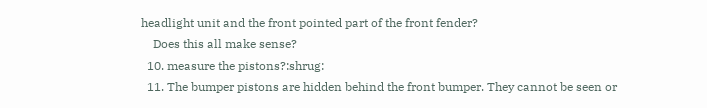headlight unit and the front pointed part of the front fender?
    Does this all make sense?
  10. measure the pistons?:shrug:
  11. The bumper pistons are hidden behind the front bumper. They cannot be seen or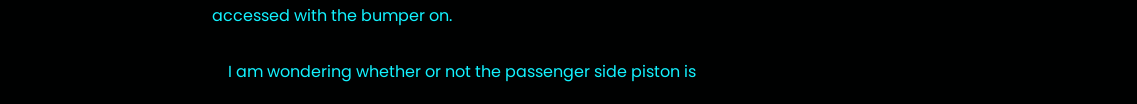accessed with the bumper on.

    I am wondering whether or not the passenger side piston is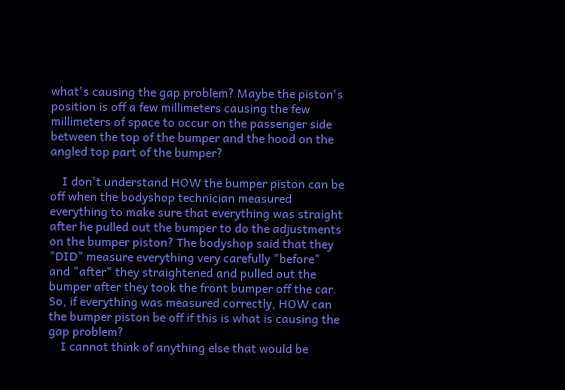what's causing the gap problem? Maybe the piston's position is off a few millimeters causing the few millimeters of space to occur on the passenger side between the top of the bumper and the hood on the angled top part of the bumper?

    I don't understand HOW the bumper piston can be off when the bodyshop technician measured everything to make sure that everything was straight after he pulled out the bumper to do the adjustments on the bumper piston? The bodyshop said that they "DID" measure everything very carefully "before" and "after" they straightened and pulled out the bumper after they took the front bumper off the car. So, if everything was measured correctly, HOW can the bumper piston be off if this is what is causing the gap problem?
    I cannot think of anything else that would be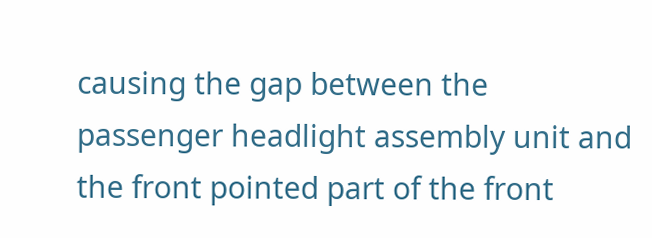causing the gap between the passenger headlight assembly unit and the front pointed part of the front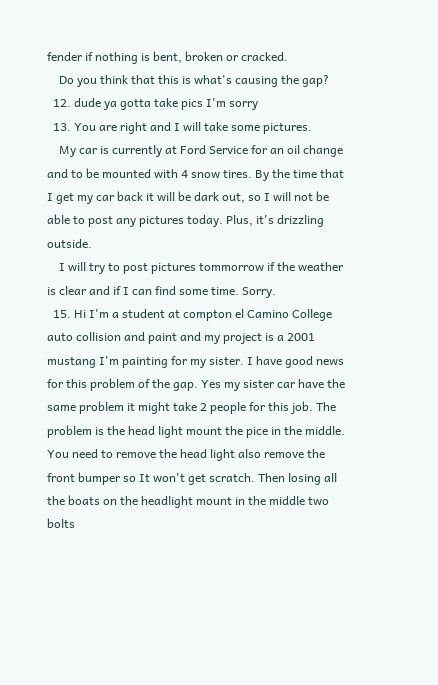fender if nothing is bent, broken or cracked.
    Do you think that this is what's causing the gap?
  12. dude ya gotta take pics I'm sorry
  13. You are right and I will take some pictures.
    My car is currently at Ford Service for an oil change and to be mounted with 4 snow tires. By the time that I get my car back it will be dark out, so I will not be able to post any pictures today. Plus, it's drizzling outside.
    I will try to post pictures tommorrow if the weather is clear and if I can find some time. Sorry.
  15. Hi I'm a student at compton el Camino College auto collision and paint and my project is a 2001 mustang I'm painting for my sister. I have good news for this problem of the gap. Yes my sister car have the same problem it might take 2 people for this job. The problem is the head light mount the pice in the middle. You need to remove the head light also remove the front bumper so It won't get scratch. Then losing all the boats on the headlight mount in the middle two bolts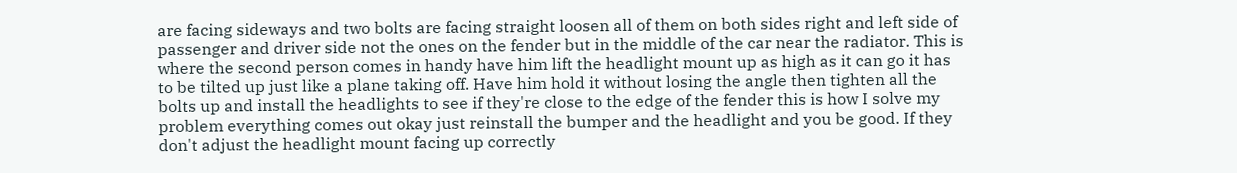are facing sideways and two bolts are facing straight loosen all of them on both sides right and left side of passenger and driver side not the ones on the fender but in the middle of the car near the radiator. This is where the second person comes in handy have him lift the headlight mount up as high as it can go it has to be tilted up just like a plane taking off. Have him hold it without losing the angle then tighten all the bolts up and install the headlights to see if they're close to the edge of the fender this is how I solve my problem everything comes out okay just reinstall the bumper and the headlight and you be good. If they don't adjust the headlight mount facing up correctly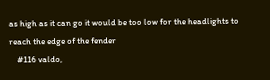as high as it can go it would be too low for the headlights to reach the edge of the fender
    #116 valdo,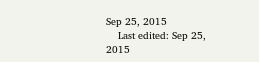Sep 25, 2015
    Last edited: Sep 25, 2015